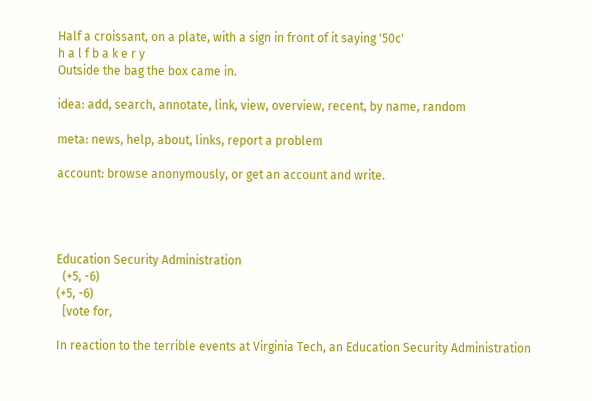Half a croissant, on a plate, with a sign in front of it saying '50c'
h a l f b a k e r y
Outside the bag the box came in.

idea: add, search, annotate, link, view, overview, recent, by name, random

meta: news, help, about, links, report a problem

account: browse anonymously, or get an account and write.




Education Security Administration
  (+5, -6)
(+5, -6)
  [vote for,

In reaction to the terrible events at Virginia Tech, an Education Security Administration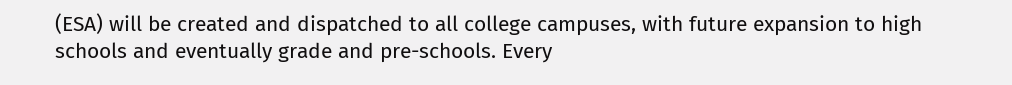(ESA) will be created and dispatched to all college campuses, with future expansion to high schools and eventually grade and pre-schools. Every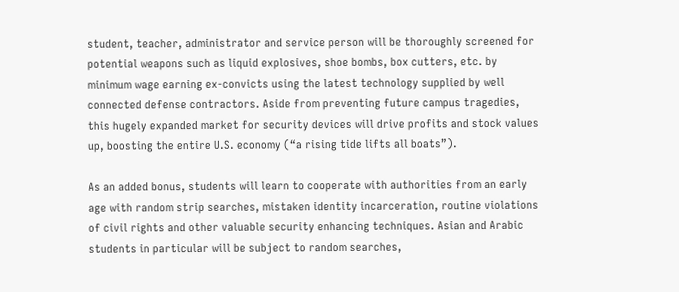student, teacher, administrator and service person will be thoroughly screened for potential weapons such as liquid explosives, shoe bombs, box cutters, etc. by minimum wage earning ex-convicts using the latest technology supplied by well connected defense contractors. Aside from preventing future campus tragedies, this hugely expanded market for security devices will drive profits and stock values up, boosting the entire U.S. economy (“a rising tide lifts all boats”).

As an added bonus, students will learn to cooperate with authorities from an early age with random strip searches, mistaken identity incarceration, routine violations of civil rights and other valuable security enhancing techniques. Asian and Arabic students in particular will be subject to random searches,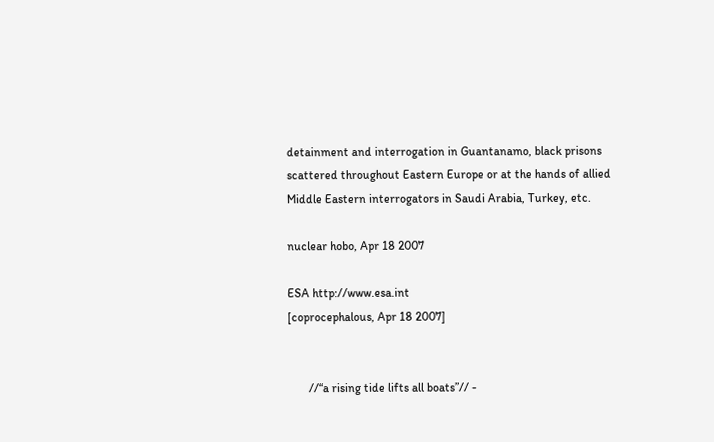detainment and interrogation in Guantanamo, black prisons scattered throughout Eastern Europe or at the hands of allied Middle Eastern interrogators in Saudi Arabia, Turkey, etc.

nuclear hobo, Apr 18 2007

ESA http://www.esa.int
[coprocephalous, Apr 18 2007]


       //“a rising tide lifts all boats”// -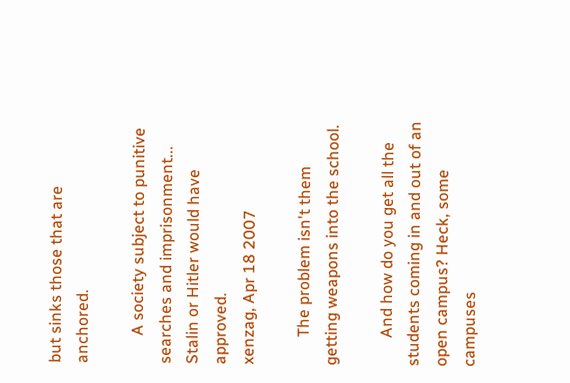but sinks those that are anchored.

       A society subject to punitive searches and imprisonment... Stalin or Hitler would have approved.
xenzag, Apr 18 2007

       The problem isn't them getting weapons into the school.

       And how do you get all the students coming in and out of an open campus? Heck, some campuses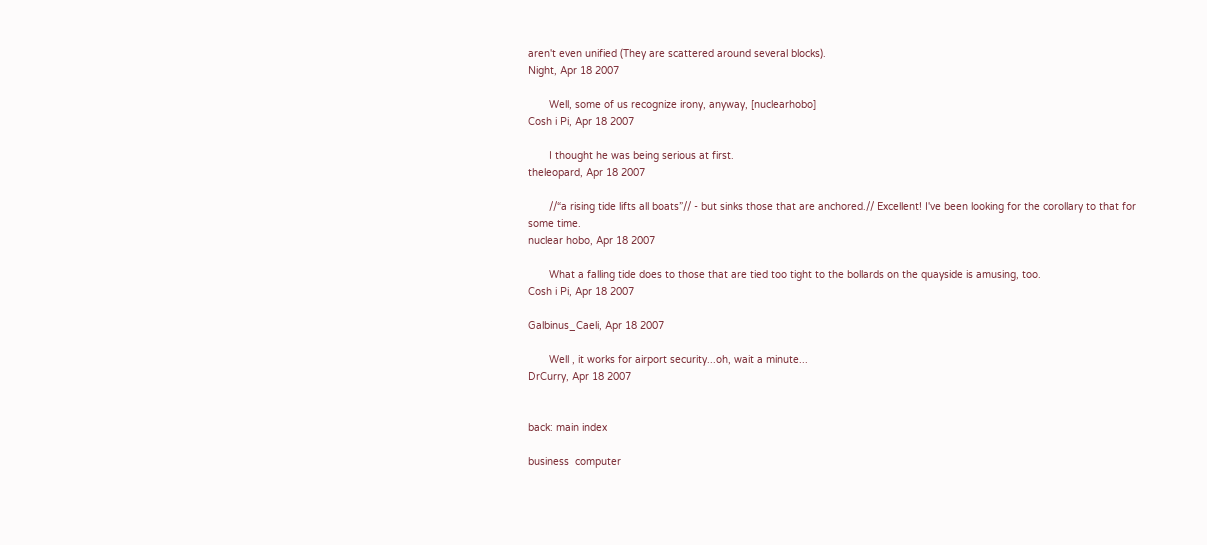aren't even unified (They are scattered around several blocks).
Night, Apr 18 2007

       Well, some of us recognize irony, anyway, [nuclearhobo]
Cosh i Pi, Apr 18 2007

       I thought he was being serious at first.
theleopard, Apr 18 2007

       //“a rising tide lifts all boats”// - but sinks those that are anchored.// Excellent! I've been looking for the corollary to that for some time.
nuclear hobo, Apr 18 2007

       What a falling tide does to those that are tied too tight to the bollards on the quayside is amusing, too.
Cosh i Pi, Apr 18 2007

Galbinus_Caeli, Apr 18 2007

       Well , it works for airport security...oh, wait a minute...
DrCurry, Apr 18 2007


back: main index

business  computer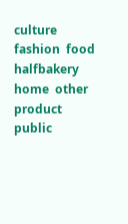culture  fashion  food  halfbakery  home  other  product  public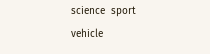science  sport  vehicle